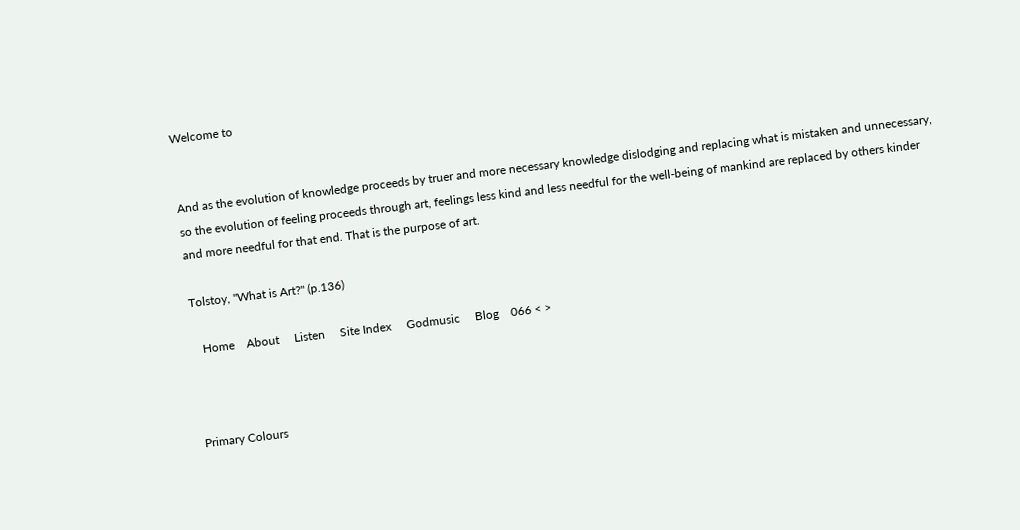Welcome to


And as the evolution of knowledge proceeds by truer and more necessary knowledge dislodging and replacing what is mistaken and unnecessary, so the evolution of feeling proceeds through art, feelings less kind and less needful for the well-being of mankind are replaced by others kinder and more needful for that end. That is the purpose of art.

Tolstoy, "What is Art?" (p.136)

   Home    About     Listen     Site Index     Godmusic     Blog    066 < >



Primary Colours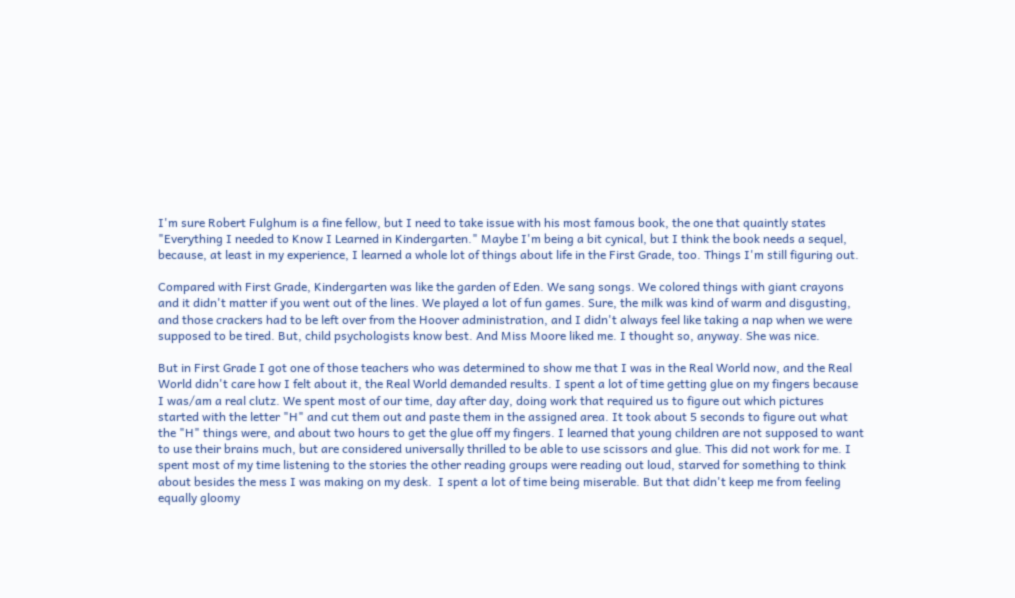I'm sure Robert Fulghum is a fine fellow, but I need to take issue with his most famous book, the one that quaintly states "Everything I needed to Know I Learned in Kindergarten." Maybe I'm being a bit cynical, but I think the book needs a sequel, because, at least in my experience, I learned a whole lot of things about life in the First Grade, too. Things I'm still figuring out.

Compared with First Grade, Kindergarten was like the garden of Eden. We sang songs. We colored things with giant crayons and it didn't matter if you went out of the lines. We played a lot of fun games. Sure, the milk was kind of warm and disgusting, and those crackers had to be left over from the Hoover administration, and I didn't always feel like taking a nap when we were supposed to be tired. But, child psychologists know best. And Miss Moore liked me. I thought so, anyway. She was nice.

But in First Grade I got one of those teachers who was determined to show me that I was in the Real World now, and the Real World didn't care how I felt about it, the Real World demanded results. I spent a lot of time getting glue on my fingers because I was/am a real clutz. We spent most of our time, day after day, doing work that required us to figure out which pictures started with the letter "H" and cut them out and paste them in the assigned area. It took about 5 seconds to figure out what the "H" things were, and about two hours to get the glue off my fingers. I learned that young children are not supposed to want to use their brains much, but are considered universally thrilled to be able to use scissors and glue. This did not work for me. I spent most of my time listening to the stories the other reading groups were reading out loud, starved for something to think about besides the mess I was making on my desk.  I spent a lot of time being miserable. But that didn't keep me from feeling equally gloomy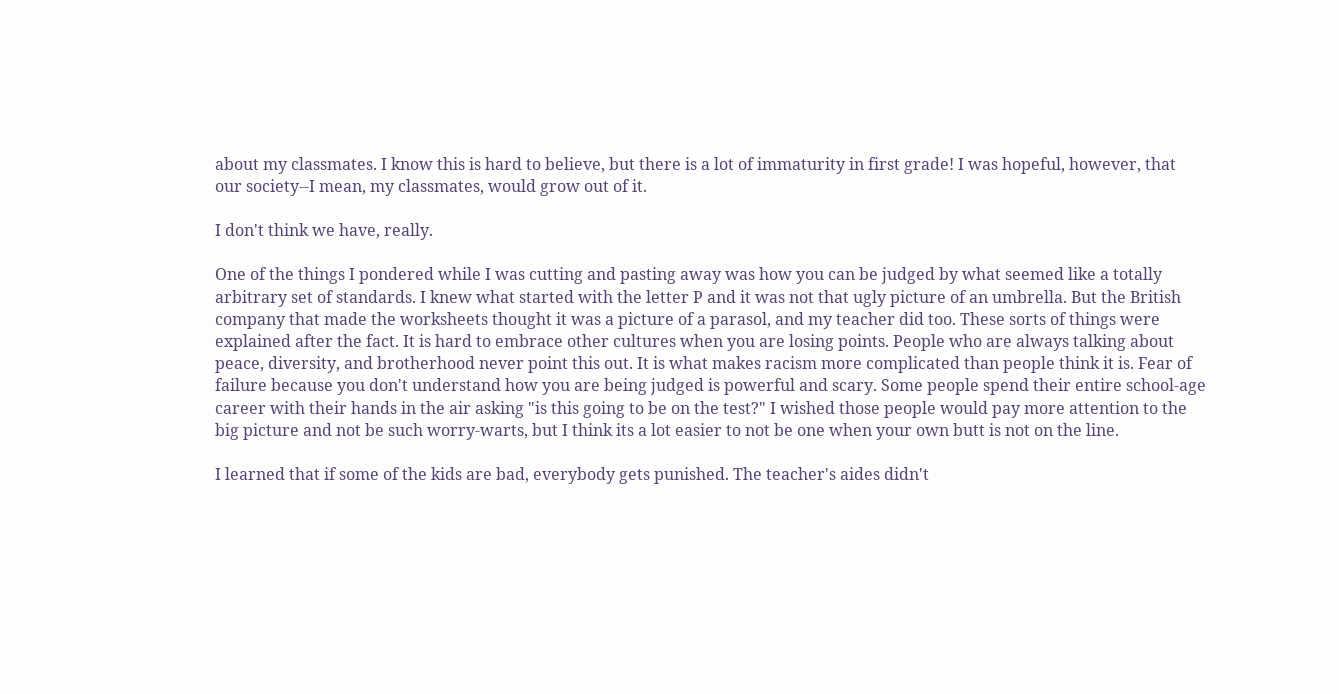about my classmates. I know this is hard to believe, but there is a lot of immaturity in first grade! I was hopeful, however, that our society--I mean, my classmates, would grow out of it.

I don't think we have, really.

One of the things I pondered while I was cutting and pasting away was how you can be judged by what seemed like a totally arbitrary set of standards. I knew what started with the letter P and it was not that ugly picture of an umbrella. But the British company that made the worksheets thought it was a picture of a parasol, and my teacher did too. These sorts of things were explained after the fact. It is hard to embrace other cultures when you are losing points. People who are always talking about peace, diversity, and brotherhood never point this out. It is what makes racism more complicated than people think it is. Fear of failure because you don't understand how you are being judged is powerful and scary. Some people spend their entire school-age career with their hands in the air asking "is this going to be on the test?" I wished those people would pay more attention to the big picture and not be such worry-warts, but I think its a lot easier to not be one when your own butt is not on the line.

I learned that if some of the kids are bad, everybody gets punished. The teacher's aides didn't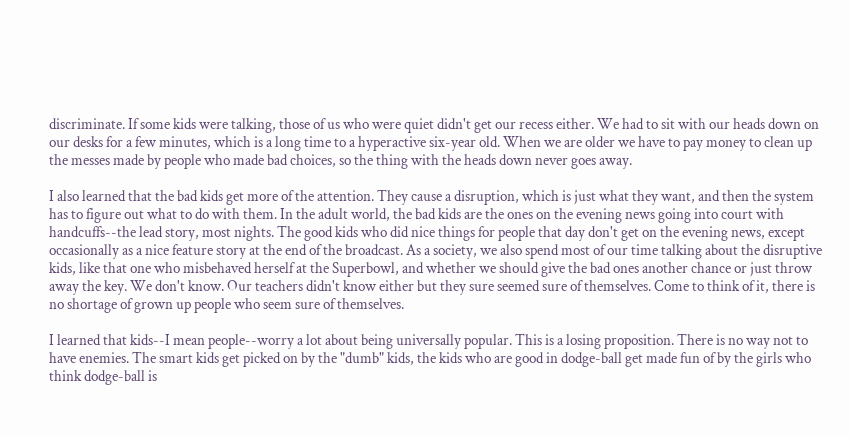discriminate. If some kids were talking, those of us who were quiet didn't get our recess either. We had to sit with our heads down on our desks for a few minutes, which is a long time to a hyperactive six-year old. When we are older we have to pay money to clean up the messes made by people who made bad choices, so the thing with the heads down never goes away.

I also learned that the bad kids get more of the attention. They cause a disruption, which is just what they want, and then the system has to figure out what to do with them. In the adult world, the bad kids are the ones on the evening news going into court with handcuffs--the lead story, most nights. The good kids who did nice things for people that day don't get on the evening news, except occasionally as a nice feature story at the end of the broadcast. As a society, we also spend most of our time talking about the disruptive kids, like that one who misbehaved herself at the Superbowl, and whether we should give the bad ones another chance or just throw away the key. We don't know. Our teachers didn't know either but they sure seemed sure of themselves. Come to think of it, there is no shortage of grown up people who seem sure of themselves.

I learned that kids--I mean people--worry a lot about being universally popular. This is a losing proposition. There is no way not to have enemies. The smart kids get picked on by the "dumb" kids, the kids who are good in dodge-ball get made fun of by the girls who think dodge-ball is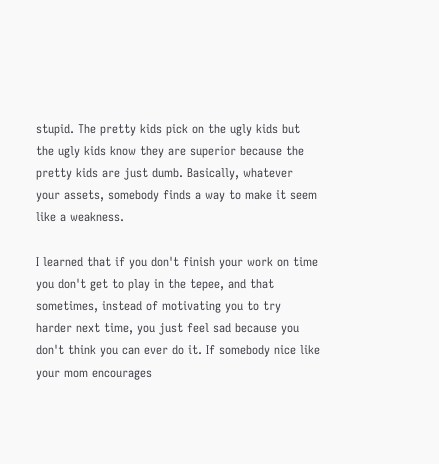stupid. The pretty kids pick on the ugly kids but the ugly kids know they are superior because the pretty kids are just dumb. Basically, whatever your assets, somebody finds a way to make it seem like a weakness.

I learned that if you don't finish your work on time you don't get to play in the tepee, and that sometimes, instead of motivating you to try harder next time, you just feel sad because you don't think you can ever do it. If somebody nice like your mom encourages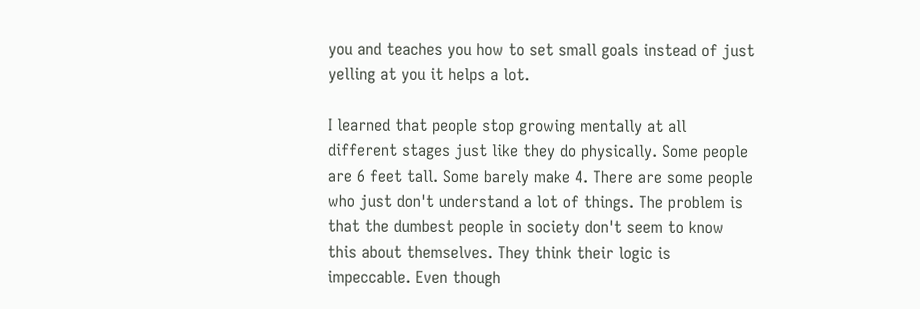you and teaches you how to set small goals instead of just yelling at you it helps a lot.

I learned that people stop growing mentally at all different stages just like they do physically. Some people are 6 feet tall. Some barely make 4. There are some people who just don't understand a lot of things. The problem is that the dumbest people in society don't seem to know this about themselves. They think their logic is impeccable. Even though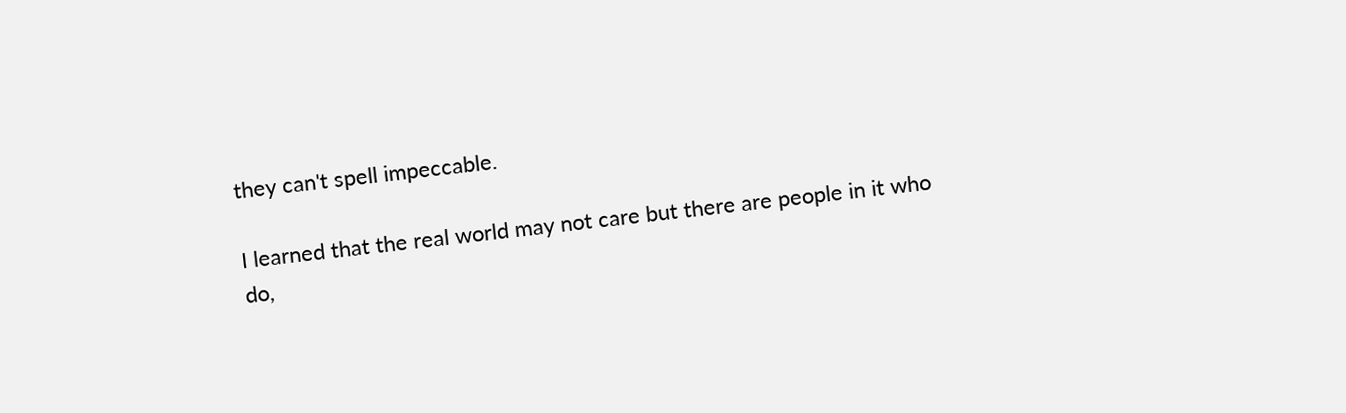they can't spell impeccable.

I learned that the real world may not care but there are people in it who do,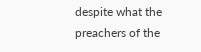despite what the preachers of the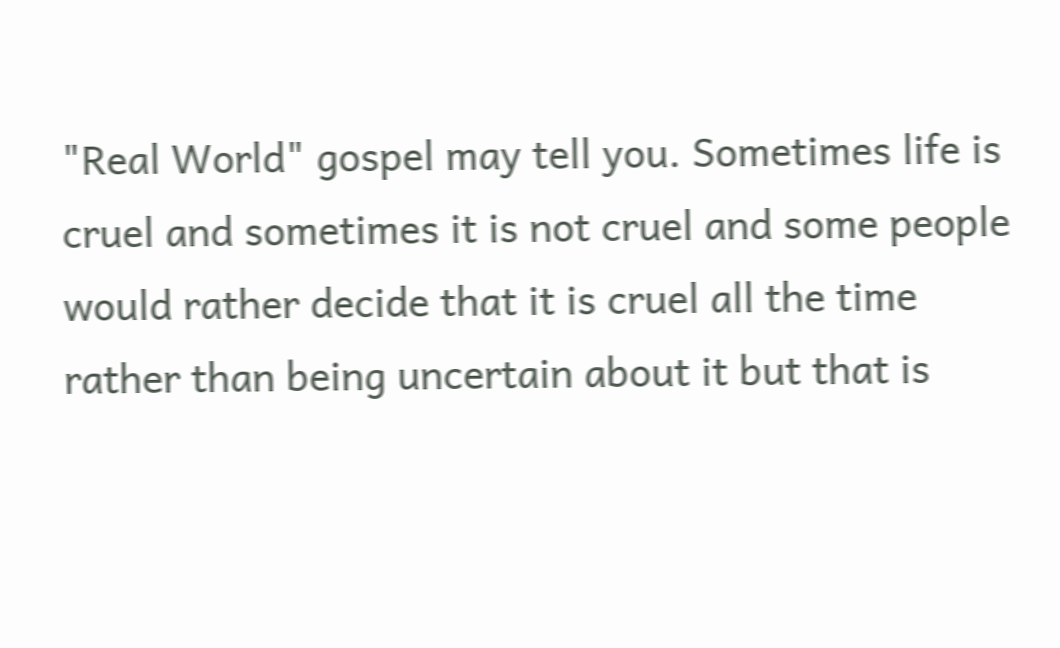"Real World" gospel may tell you. Sometimes life is cruel and sometimes it is not cruel and some people would rather decide that it is cruel all the time rather than being uncertain about it but that is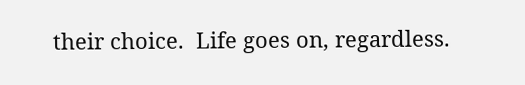their choice.  Life goes on, regardless.